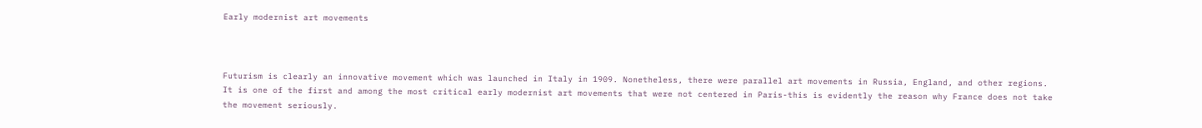Early modernist art movements



Futurism is clearly an innovative movement which was launched in Italy in 1909. Nonetheless, there were parallel art movements in Russia, England, and other regions. It is one of the first and among the most critical early modernist art movements that were not centered in Paris-this is evidently the reason why France does not take the movement seriously.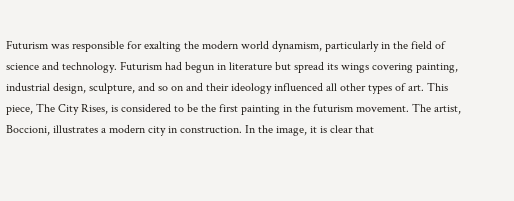Futurism was responsible for exalting the modern world dynamism, particularly in the field of science and technology. Futurism had begun in literature but spread its wings covering painting, industrial design, sculpture, and so on and their ideology influenced all other types of art. This piece, The City Rises, is considered to be the first painting in the futurism movement. The artist, Boccioni, illustrates a modern city in construction. In the image, it is clear that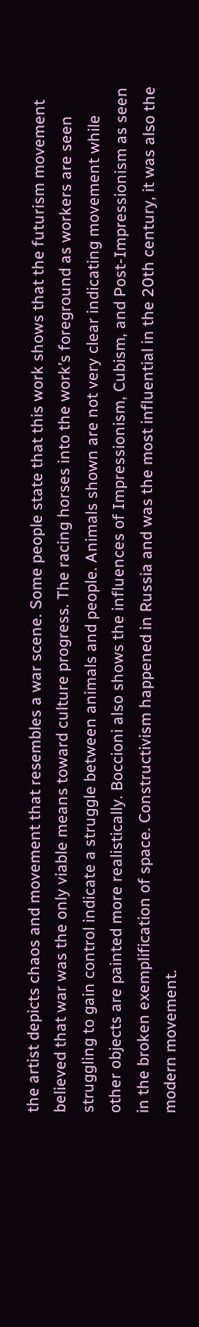the artist depicts chaos and movement that resembles a war scene. Some people state that this work shows that the futurism movement believed that war was the only viable means toward culture progress. The racing horses into the work’s foreground as workers are seen struggling to gain control indicate a struggle between animals and people. Animals shown are not very clear indicating movement while other objects are painted more realistically. Boccioni also shows the influences of Impressionism, Cubism, and Post-Impressionism as seen in the broken exemplification of space. Constructivism happened in Russia and was the most influential in the 20th century, it was also the modern movement.